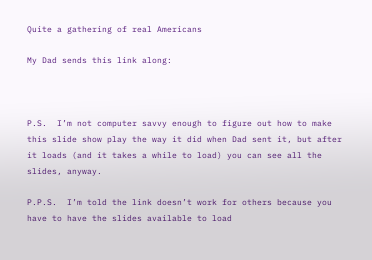Quite a gathering of real Americans

My Dad sends this link along:



P.S.  I’m not computer savvy enough to figure out how to make this slide show play the way it did when Dad sent it, but after it loads (and it takes a while to load) you can see all the slides, anyway.

P.P.S.  I’m told the link doesn’t work for others because you have to have the slides available to load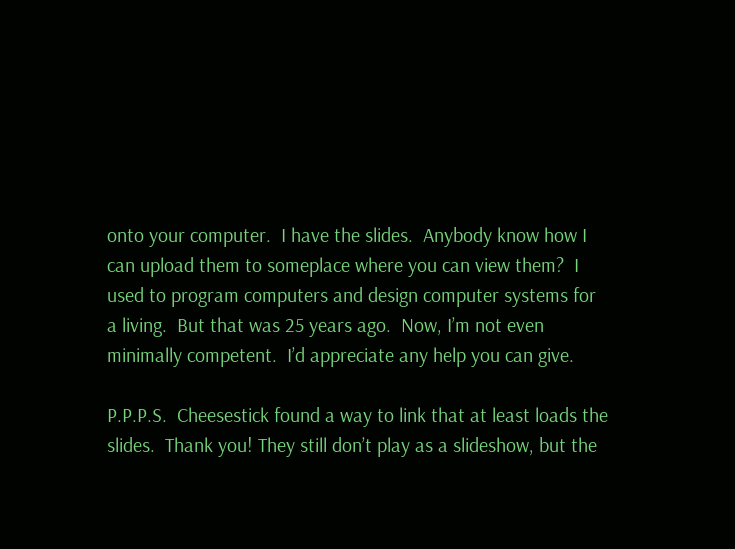onto your computer.  I have the slides.  Anybody know how I can upload them to someplace where you can view them?  I used to program computers and design computer systems for a living.  But that was 25 years ago.  Now, I’m not even minimally competent.  I’d appreciate any help you can give.

P.P.P.S.  Cheesestick found a way to link that at least loads the slides.  Thank you! They still don’t play as a slideshow, but the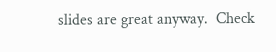slides are great anyway.  Check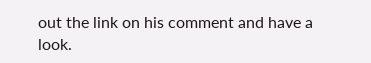out the link on his comment and have a look.